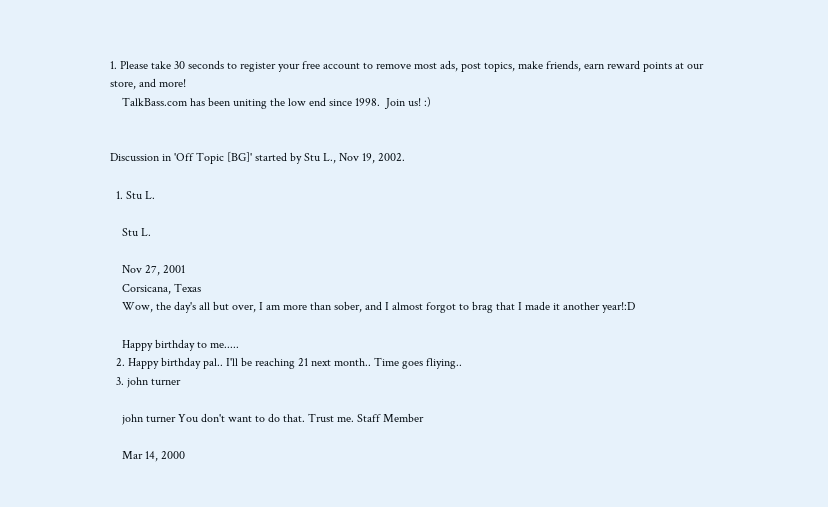1. Please take 30 seconds to register your free account to remove most ads, post topics, make friends, earn reward points at our store, and more!
    TalkBass.com has been uniting the low end since 1998.  Join us! :)


Discussion in 'Off Topic [BG]' started by Stu L., Nov 19, 2002.

  1. Stu L.

    Stu L.

    Nov 27, 2001
    Corsicana, Texas
    Wow, the day's all but over, I am more than sober, and I almost forgot to brag that I made it another year!:D

    Happy birthday to me.....
  2. Happy birthday pal.. I'll be reaching 21 next month.. Time goes fliying..
  3. john turner

    john turner You don't want to do that. Trust me. Staff Member

    Mar 14, 2000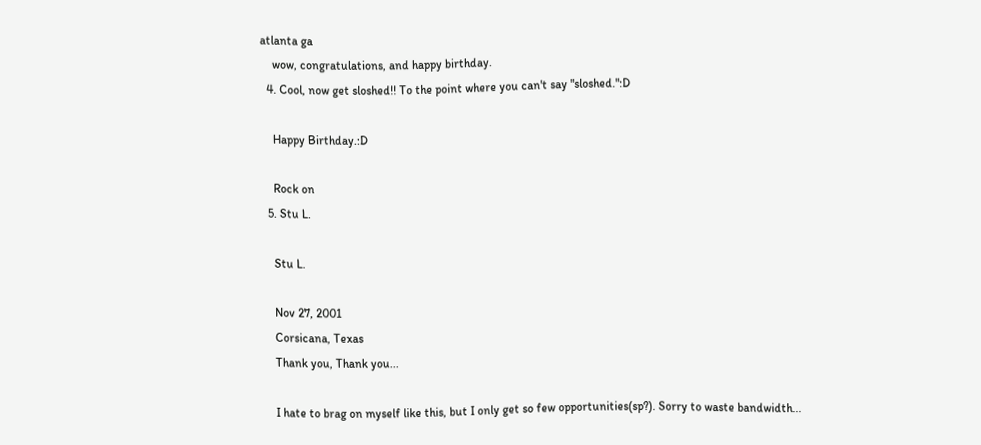atlanta ga
    wow, congratulations, and happy birthday.
  4. Cool, now get sloshed!! To the point where you can't say "sloshed.":D

    Happy Birthday.:D

    Rock on
  5. Stu L.

    Stu L.

    Nov 27, 2001
    Corsicana, Texas
    Thank you, Thank you...

    I hate to brag on myself like this, but I only get so few opportunities(sp?). Sorry to waste bandwidth...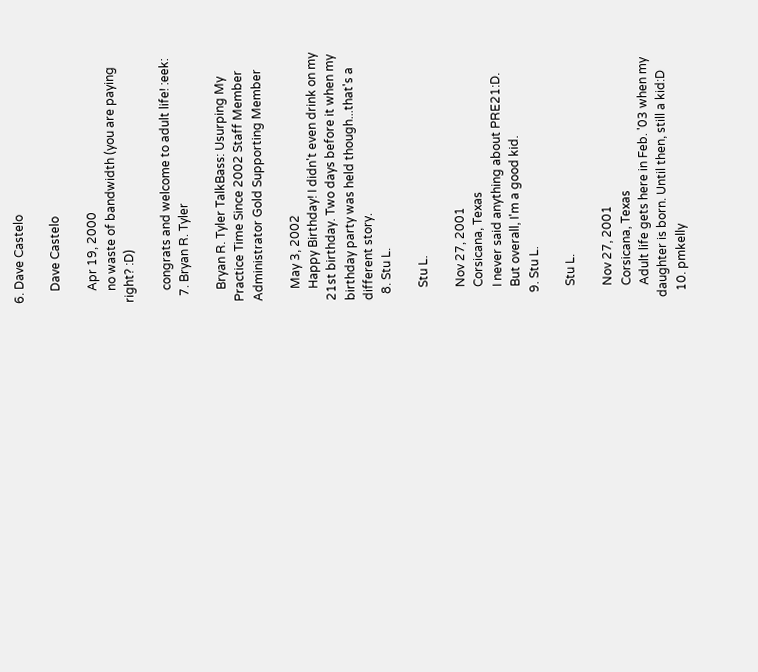6. Dave Castelo

    Dave Castelo

    Apr 19, 2000
    no waste of bandwidth (you are paying right? :D)

    congrats and welcome to adult life! :eek:
  7. Bryan R. Tyler

    Bryan R. Tyler TalkBass: Usurping My Practice Time Since 2002 Staff Member Administrator Gold Supporting Member

    May 3, 2002
    Happy Birthday! I didn't even drink on my 21st birthday. Two days before it when my birthday party was held though...that's a different story.
  8. Stu L.

    Stu L.

    Nov 27, 2001
    Corsicana, Texas
    I never said anything about PRE21:D.
    But overall, I'm a good kid.
  9. Stu L.

    Stu L.

    Nov 27, 2001
    Corsicana, Texas
    Adult life gets here in Feb. '03 when my daughter is born. Until then, still a kid:D
  10. pmkelly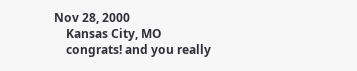Nov 28, 2000
    Kansas City, MO
    congrats! and you really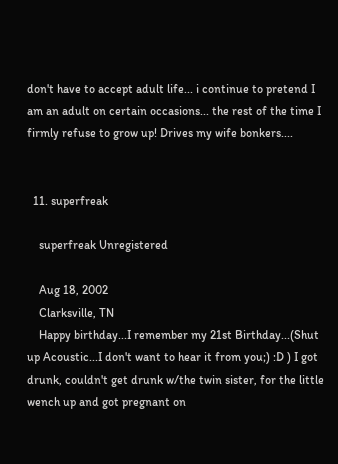don't have to accept adult life... i continue to pretend I am an adult on certain occasions... the rest of the time I firmly refuse to grow up! Drives my wife bonkers....


  11. superfreak

    superfreak Unregistered

    Aug 18, 2002
    Clarksville, TN
    Happy birthday...I remember my 21st Birthday...(Shut up Acoustic...I don't want to hear it from you;) :D ) I got drunk, couldn't get drunk w/the twin sister, for the little wench up and got pregnant on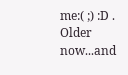me:( ;) :D . Older now...and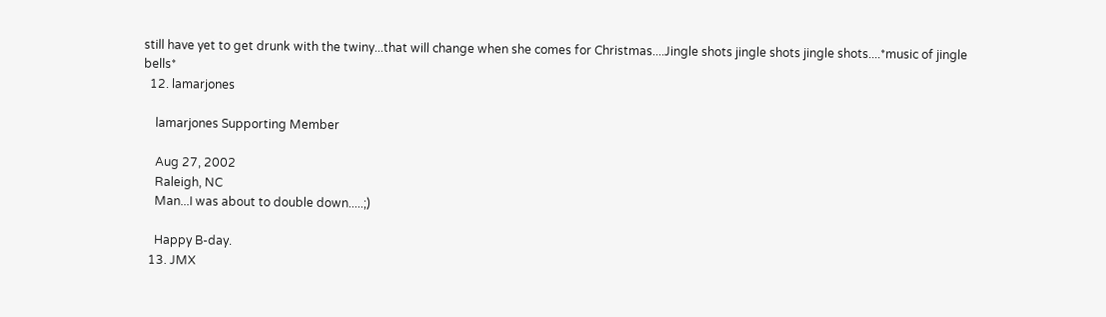still have yet to get drunk with the twiny...that will change when she comes for Christmas....Jingle shots jingle shots jingle shots....*music of jingle bells*
  12. lamarjones

    lamarjones Supporting Member

    Aug 27, 2002
    Raleigh, NC
    Man...I was about to double down.....;)

    Happy B-day.
  13. JMX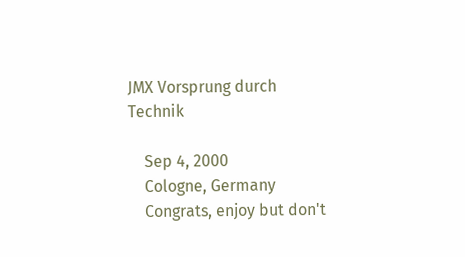JMX Vorsprung durch Technik

    Sep 4, 2000
    Cologne, Germany
    Congrats, enjoy but don't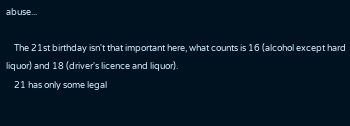abuse...

    The 21st birthday isn't that important here, what counts is 16 (alcohol except hard liquor) and 18 (driver's licence and liquor).
    21 has only some legal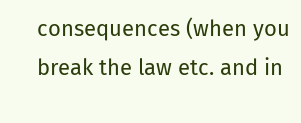consequences (when you break the law etc. and in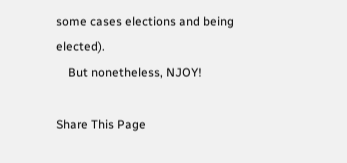some cases elections and being elected).
    But nonetheless, NJOY!

Share This Page